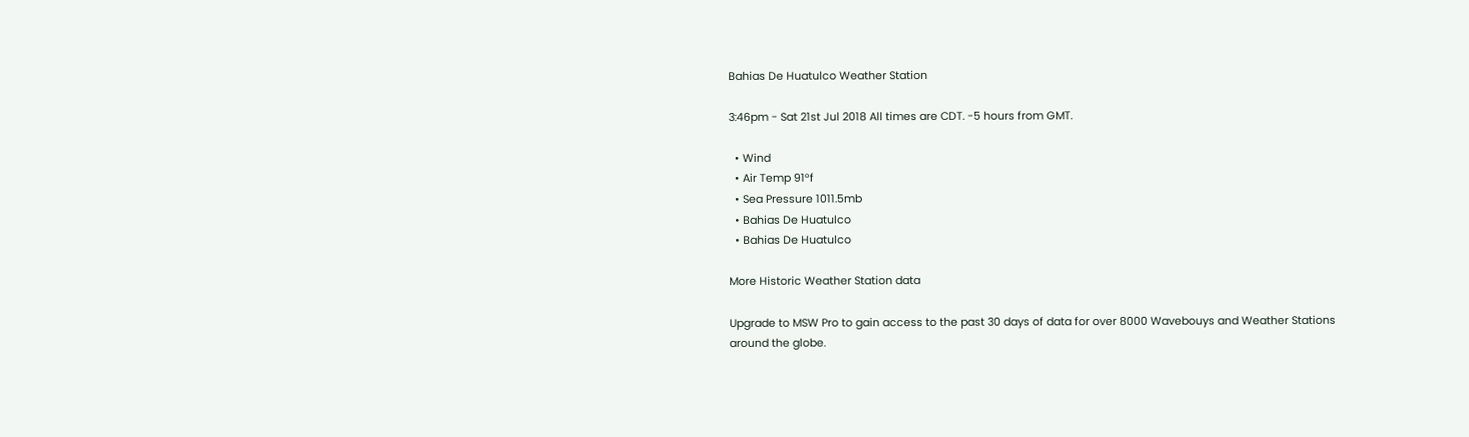Bahias De Huatulco Weather Station

3:46pm - Sat 21st Jul 2018 All times are CDT. -5 hours from GMT.

  • Wind
  • Air Temp 91°f
  • Sea Pressure 1011.5mb
  • Bahias De Huatulco
  • Bahias De Huatulco

More Historic Weather Station data

Upgrade to MSW Pro to gain access to the past 30 days of data for over 8000 Wavebouys and Weather Stations around the globe.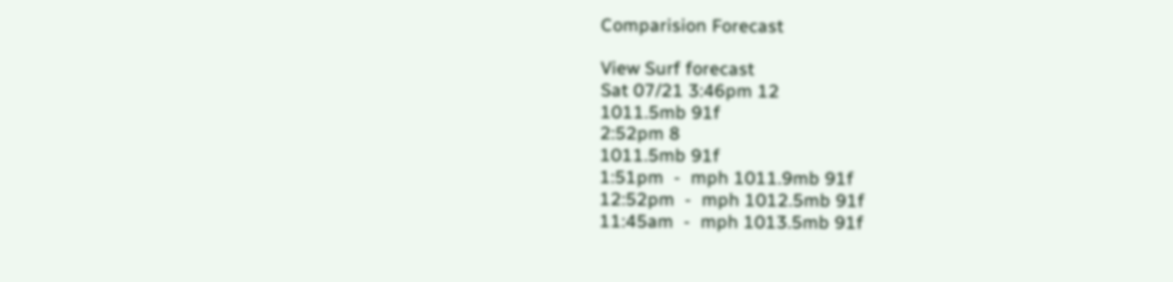Comparision Forecast

View Surf forecast
Sat 07/21 3:46pm 12
1011.5mb 91f
2:52pm 8
1011.5mb 91f
1:51pm  -  mph 1011.9mb 91f
12:52pm  -  mph 1012.5mb 91f
11:45am  -  mph 1013.5mb 91f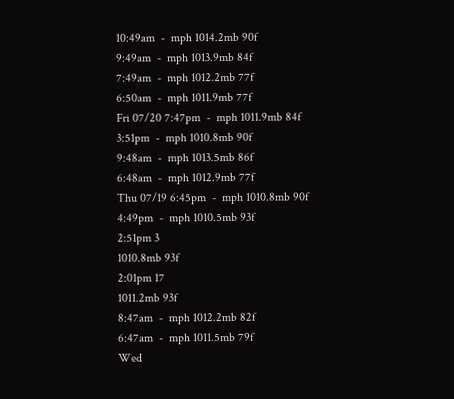10:49am  -  mph 1014.2mb 90f
9:49am  -  mph 1013.9mb 84f
7:49am  -  mph 1012.2mb 77f
6:50am  -  mph 1011.9mb 77f
Fri 07/20 7:47pm  -  mph 1011.9mb 84f
3:51pm  -  mph 1010.8mb 90f
9:48am  -  mph 1013.5mb 86f
6:48am  -  mph 1012.9mb 77f
Thu 07/19 6:45pm  -  mph 1010.8mb 90f
4:49pm  -  mph 1010.5mb 93f
2:51pm 3
1010.8mb 93f
2:01pm 17
1011.2mb 93f
8:47am  -  mph 1012.2mb 82f
6:47am  -  mph 1011.5mb 79f
Wed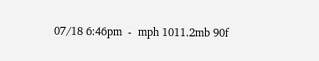07/18 6:46pm  -  mph 1011.2mb 90f